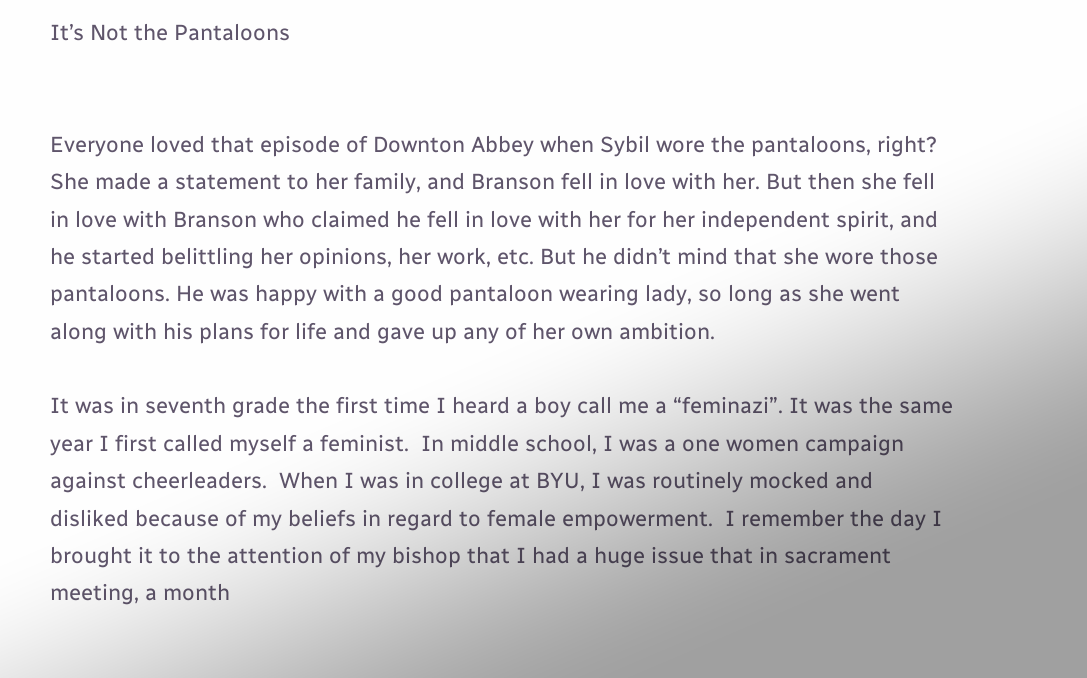It’s Not the Pantaloons


Everyone loved that episode of Downton Abbey when Sybil wore the pantaloons, right? She made a statement to her family, and Branson fell in love with her. But then she fell in love with Branson who claimed he fell in love with her for her independent spirit, and he started belittling her opinions, her work, etc. But he didn’t mind that she wore those pantaloons. He was happy with a good pantaloon wearing lady, so long as she went along with his plans for life and gave up any of her own ambition.

It was in seventh grade the first time I heard a boy call me a “feminazi”. It was the same year I first called myself a feminist.  In middle school, I was a one women campaign against cheerleaders.  When I was in college at BYU, I was routinely mocked and disliked because of my beliefs in regard to female empowerment.  I remember the day I brought it to the attention of my bishop that I had a huge issue that in sacrament meeting, a month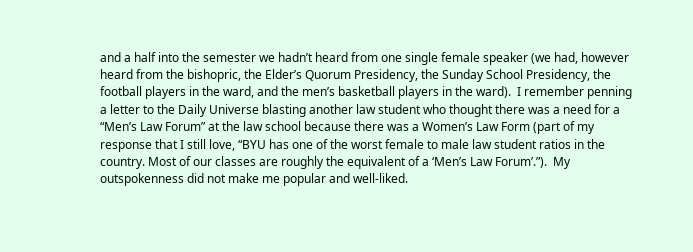and a half into the semester we hadn’t heard from one single female speaker (we had, however heard from the bishopric, the Elder’s Quorum Presidency, the Sunday School Presidency, the football players in the ward, and the men’s basketball players in the ward).  I remember penning a letter to the Daily Universe blasting another law student who thought there was a need for a “Men’s Law Forum” at the law school because there was a Women’s Law Form (part of my response that I still love, “BYU has one of the worst female to male law student ratios in the country. Most of our classes are roughly the equivalent of a ‘Men’s Law Forum’.”).  My outspokenness did not make me popular and well-liked.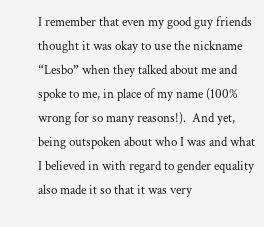I remember that even my good guy friends thought it was okay to use the nickname “Lesbo” when they talked about me and spoke to me, in place of my name (100% wrong for so many reasons!).  And yet, being outspoken about who I was and what I believed in with regard to gender equality also made it so that it was very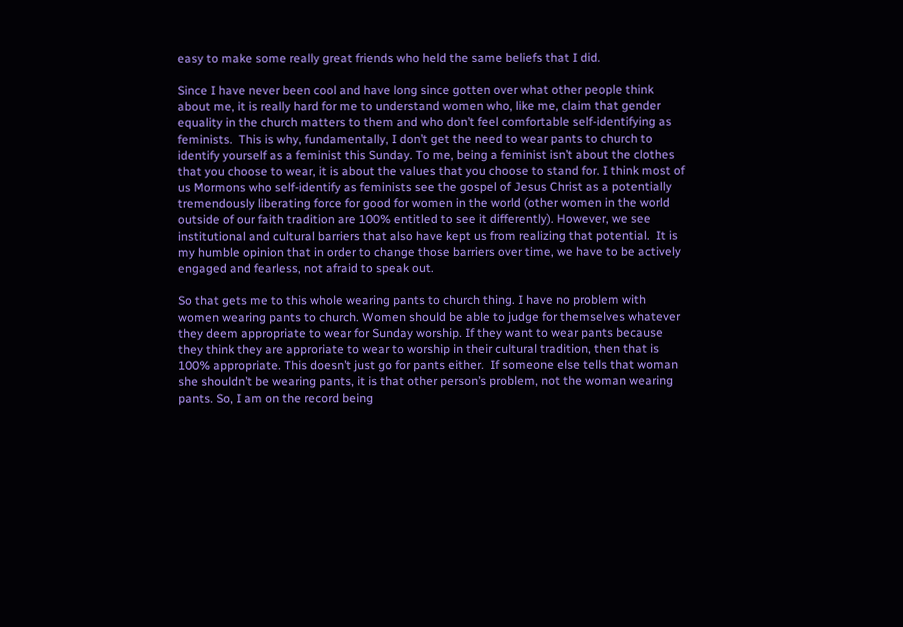easy to make some really great friends who held the same beliefs that I did.

Since I have never been cool and have long since gotten over what other people think about me, it is really hard for me to understand women who, like me, claim that gender equality in the church matters to them and who don’t feel comfortable self-identifying as feminists.  This is why, fundamentally, I don’t get the need to wear pants to church to identify yourself as a feminist this Sunday. To me, being a feminist isn’t about the clothes that you choose to wear, it is about the values that you choose to stand for. I think most of us Mormons who self-identify as feminists see the gospel of Jesus Christ as a potentially tremendously liberating force for good for women in the world (other women in the world outside of our faith tradition are 100% entitled to see it differently). However, we see institutional and cultural barriers that also have kept us from realizing that potential.  It is my humble opinion that in order to change those barriers over time, we have to be actively engaged and fearless, not afraid to speak out.

So that gets me to this whole wearing pants to church thing. I have no problem with women wearing pants to church. Women should be able to judge for themselves whatever they deem appropriate to wear for Sunday worship. If they want to wear pants because they think they are approriate to wear to worship in their cultural tradition, then that is 100% appropriate. This doesn’t just go for pants either.  If someone else tells that woman she shouldn’t be wearing pants, it is that other person’s problem, not the woman wearing pants. So, I am on the record being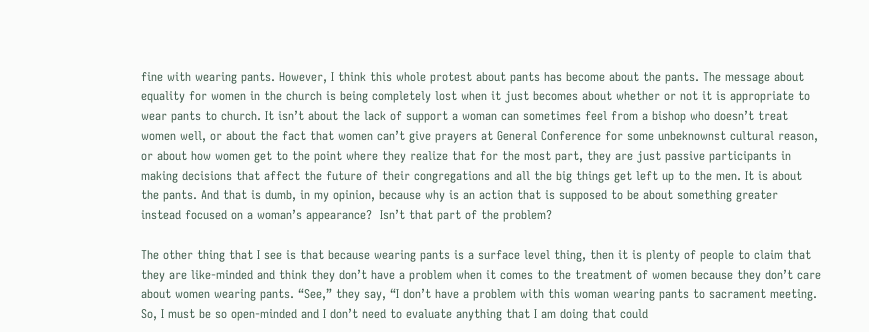fine with wearing pants. However, I think this whole protest about pants has become about the pants. The message about equality for women in the church is being completely lost when it just becomes about whether or not it is appropriate to wear pants to church. It isn’t about the lack of support a woman can sometimes feel from a bishop who doesn’t treat women well, or about the fact that women can’t give prayers at General Conference for some unbeknownst cultural reason, or about how women get to the point where they realize that for the most part, they are just passive participants in making decisions that affect the future of their congregations and all the big things get left up to the men. It is about the pants. And that is dumb, in my opinion, because why is an action that is supposed to be about something greater instead focused on a woman’s appearance?  Isn’t that part of the problem?

The other thing that I see is that because wearing pants is a surface level thing, then it is plenty of people to claim that they are like-minded and think they don’t have a problem when it comes to the treatment of women because they don’t care about women wearing pants. “See,” they say, “I don’t have a problem with this woman wearing pants to sacrament meeting. So, I must be so open-minded and I don’t need to evaluate anything that I am doing that could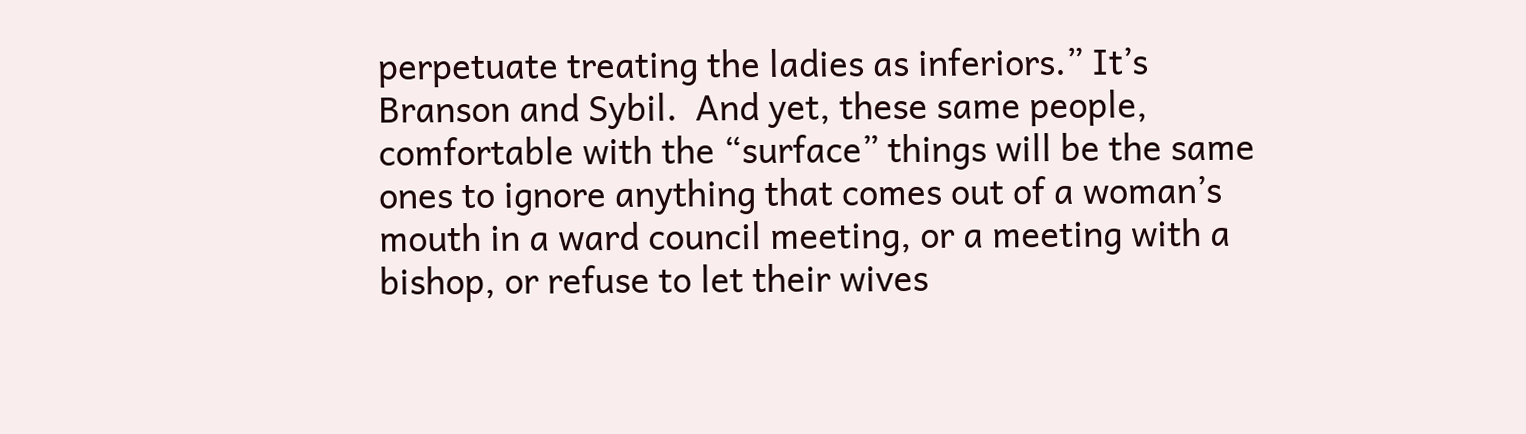perpetuate treating the ladies as inferiors.” It’s Branson and Sybil.  And yet, these same people, comfortable with the “surface” things will be the same ones to ignore anything that comes out of a woman’s mouth in a ward council meeting, or a meeting with a bishop, or refuse to let their wives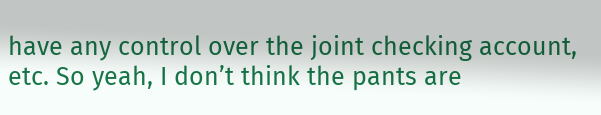have any control over the joint checking account, etc. So yeah, I don’t think the pants are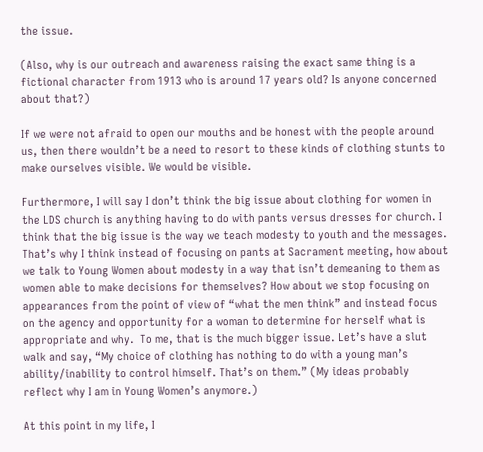the issue.

(Also, why is our outreach and awareness raising the exact same thing is a fictional character from 1913 who is around 17 years old? Is anyone concerned about that?)

If we were not afraid to open our mouths and be honest with the people around us, then there wouldn’t be a need to resort to these kinds of clothing stunts to make ourselves visible. We would be visible.

Furthermore, I will say I don’t think the big issue about clothing for women in the LDS church is anything having to do with pants versus dresses for church. I think that the big issue is the way we teach modesty to youth and the messages.  That’s why I think instead of focusing on pants at Sacrament meeting, how about we talk to Young Women about modesty in a way that isn’t demeaning to them as women able to make decisions for themselves? How about we stop focusing on appearances from the point of view of “what the men think” and instead focus on the agency and opportunity for a woman to determine for herself what is appropriate and why.  To me, that is the much bigger issue. Let’s have a slut walk and say, “My choice of clothing has nothing to do with a young man’s ability/inability to control himself. That’s on them.” (My ideas probably reflect why I am in Young Women’s anymore.)

At this point in my life, I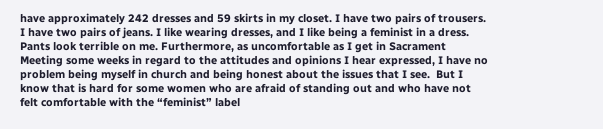have approximately 242 dresses and 59 skirts in my closet. I have two pairs of trousers. I have two pairs of jeans. I like wearing dresses, and I like being a feminist in a dress. Pants look terrible on me. Furthermore, as uncomfortable as I get in Sacrament Meeting some weeks in regard to the attitudes and opinions I hear expressed, I have no problem being myself in church and being honest about the issues that I see.  But I know that is hard for some women who are afraid of standing out and who have not felt comfortable with the “feminist” label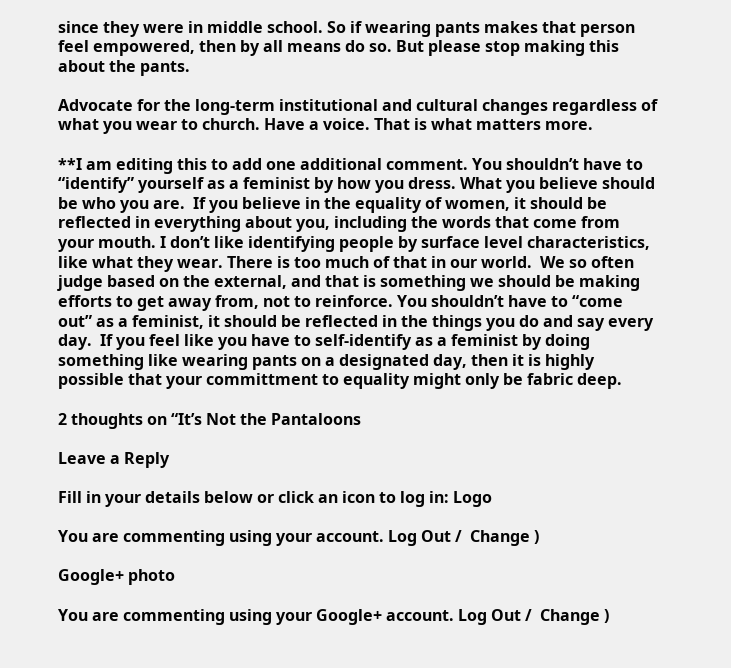since they were in middle school. So if wearing pants makes that person feel empowered, then by all means do so. But please stop making this about the pants.

Advocate for the long-term institutional and cultural changes regardless of what you wear to church. Have a voice. That is what matters more.

**I am editing this to add one additional comment. You shouldn’t have to “identify” yourself as a feminist by how you dress. What you believe should be who you are.  If you believe in the equality of women, it should be reflected in everything about you, including the words that come from your mouth. I don’t like identifying people by surface level characteristics, like what they wear. There is too much of that in our world.  We so often judge based on the external, and that is something we should be making efforts to get away from, not to reinforce. You shouldn’t have to “come out” as a feminist, it should be reflected in the things you do and say every day.  If you feel like you have to self-identify as a feminist by doing something like wearing pants on a designated day, then it is highly possible that your committment to equality might only be fabric deep.

2 thoughts on “It’s Not the Pantaloons

Leave a Reply

Fill in your details below or click an icon to log in: Logo

You are commenting using your account. Log Out /  Change )

Google+ photo

You are commenting using your Google+ account. Log Out /  Change )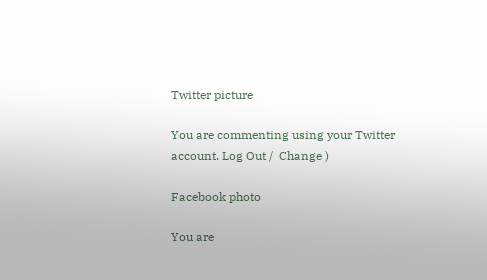Twitter picture

You are commenting using your Twitter account. Log Out /  Change )

Facebook photo

You are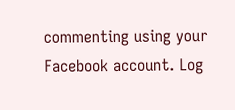commenting using your Facebook account. Log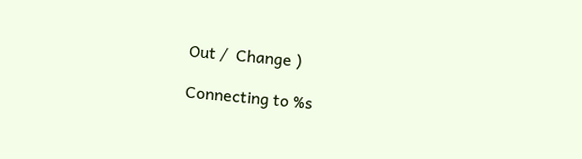Out /  Change )

Connecting to %s